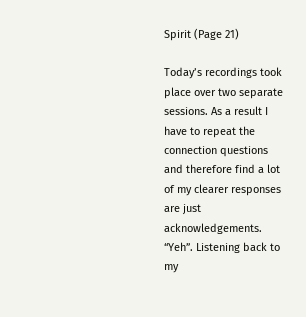Spirit (Page 21)

Today’s recordings took place over two separate sessions. As a result I have to repeat the connection questions and therefore find a lot of my clearer responses are just acknowledgements. “Yeh”. Listening back to my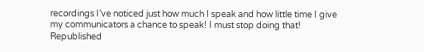recordings I’ve noticed just how much I speak and how little time I give my communicators a chance to speak! I must stop doing that! Republished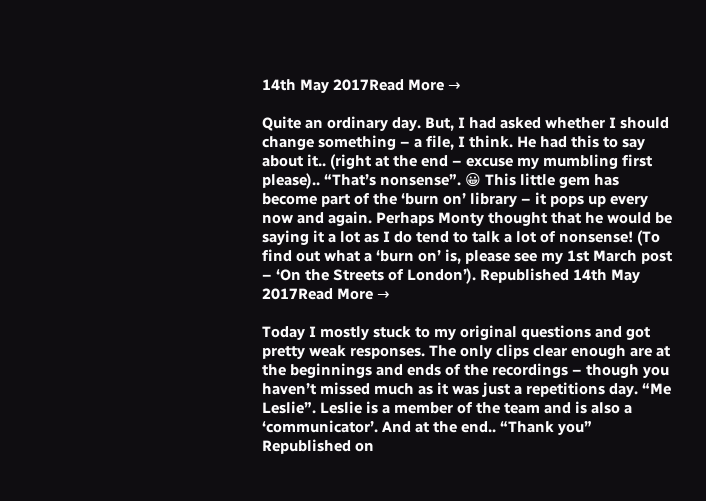14th May 2017Read More →

Quite an ordinary day. But, I had asked whether I should change something – a file, I think. He had this to say about it.. (right at the end – excuse my mumbling first please).. “That’s nonsense”. 😀 This little gem has become part of the ‘burn on’ library – it pops up every now and again. Perhaps Monty thought that he would be saying it a lot as I do tend to talk a lot of nonsense! (To find out what a ‘burn on’ is, please see my 1st March post – ‘On the Streets of London’). Republished 14th May 2017Read More →

Today I mostly stuck to my original questions and got pretty weak responses. The only clips clear enough are at the beginnings and ends of the recordings – though you haven’t missed much as it was just a repetitions day. “Me Leslie”. Leslie is a member of the team and is also a ‘communicator’. And at the end.. “Thank you” Republished on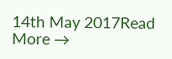14th May 2017Read More →